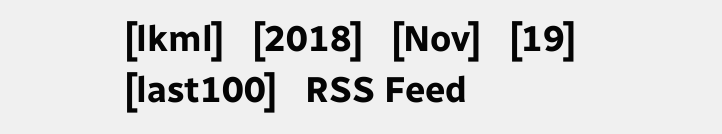[lkml]   [2018]   [Nov]   [19]   [last100]   RSS Feed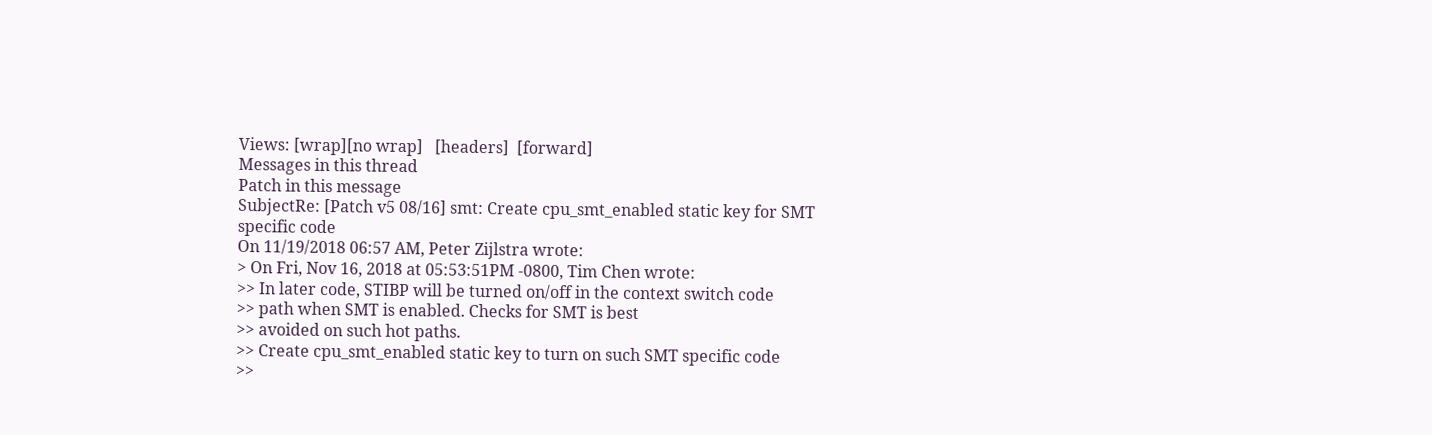Views: [wrap][no wrap]   [headers]  [forward]
Messages in this thread
Patch in this message
SubjectRe: [Patch v5 08/16] smt: Create cpu_smt_enabled static key for SMT specific code
On 11/19/2018 06:57 AM, Peter Zijlstra wrote:
> On Fri, Nov 16, 2018 at 05:53:51PM -0800, Tim Chen wrote:
>> In later code, STIBP will be turned on/off in the context switch code
>> path when SMT is enabled. Checks for SMT is best
>> avoided on such hot paths.
>> Create cpu_smt_enabled static key to turn on such SMT specific code
>>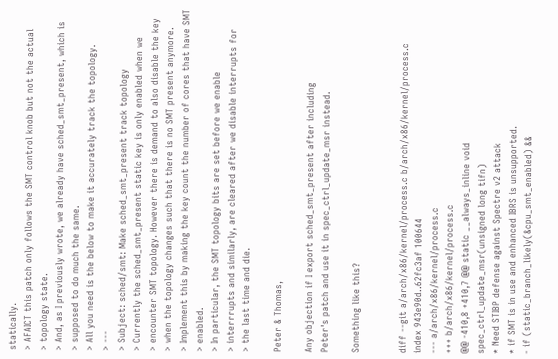statically.
> AFAICT this patch only follows the SMT control knob but not the actual
> topology state.
> And, as I previously wrote, we already have sched_smt_present, which is
> supposed to do much the same.
> All you need is the below to make it accurately track the topology.
> ---
> Subject: sched/smt: Make sched_smt_present track topology
> Currently the sched_smt_present static key is only enabled when we
> encounter SMT topology. However there is demand to also disable the key
> when the topology changes such that there is no SMT present anymore.
> Implement this by making the key count the number of cores that have SMT
> enabled.
> In particular, the SMT topology bits are set before we enable
> interrrupts and similarly, are cleared after we disable interrupts for
> the last time and die.

Peter & Thomas,

Any objection if I export sched_smt_present after including
Peter's patch and use it in spec_ctrl_update_msr instead.

Something like this?


diff --git a/arch/x86/kernel/process.c b/arch/x86/kernel/process.c
index 943e90d..62fc3af 100644
--- a/arch/x86/kernel/process.c
+++ b/arch/x86/kernel/process.c
@@ -410,8 +410,7 @@ static __always_inline void spec_ctrl_update_msr(unsigned long tifn)
* Need STIBP defense against Spectre v2 attack
* if SMT is in use and enhanced IBRS is unsupported.
- if (static_branch_likely(&cpu_smt_enabled) &&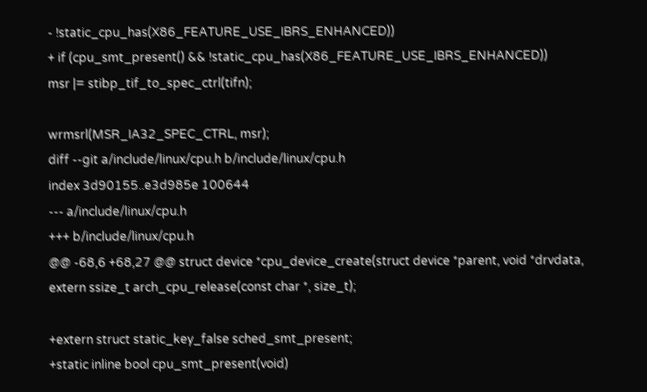- !static_cpu_has(X86_FEATURE_USE_IBRS_ENHANCED))
+ if (cpu_smt_present() && !static_cpu_has(X86_FEATURE_USE_IBRS_ENHANCED))
msr |= stibp_tif_to_spec_ctrl(tifn);

wrmsrl(MSR_IA32_SPEC_CTRL, msr);
diff --git a/include/linux/cpu.h b/include/linux/cpu.h
index 3d90155..e3d985e 100644
--- a/include/linux/cpu.h
+++ b/include/linux/cpu.h
@@ -68,6 +68,27 @@ struct device *cpu_device_create(struct device *parent, void *drvdata,
extern ssize_t arch_cpu_release(const char *, size_t);

+extern struct static_key_false sched_smt_present;
+static inline bool cpu_smt_present(void)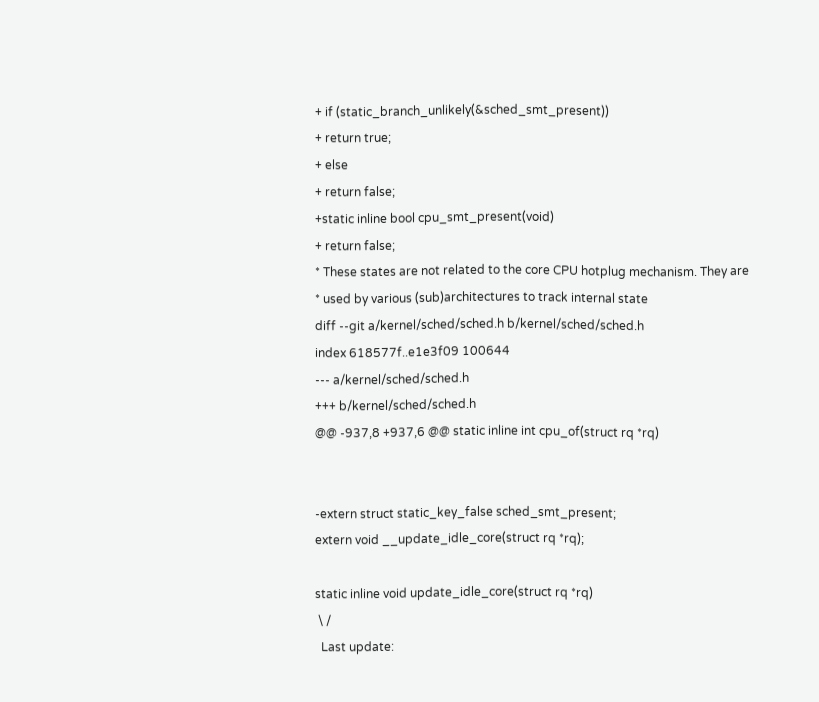+ if (static_branch_unlikely(&sched_smt_present))
+ return true;
+ else
+ return false;
+static inline bool cpu_smt_present(void)
+ return false;
* These states are not related to the core CPU hotplug mechanism. They are
* used by various (sub)architectures to track internal state
diff --git a/kernel/sched/sched.h b/kernel/sched/sched.h
index 618577f..e1e3f09 100644
--- a/kernel/sched/sched.h
+++ b/kernel/sched/sched.h
@@ -937,8 +937,6 @@ static inline int cpu_of(struct rq *rq)


-extern struct static_key_false sched_smt_present;
extern void __update_idle_core(struct rq *rq);

static inline void update_idle_core(struct rq *rq)
 \ /
  Last update: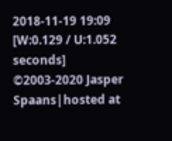2018-11-19 19:09    [W:0.129 / U:1.052 seconds]
©2003-2020 Jasper Spaans|hosted at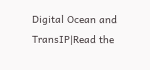Digital Ocean and TransIP|Read the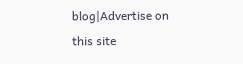blog|Advertise on this site